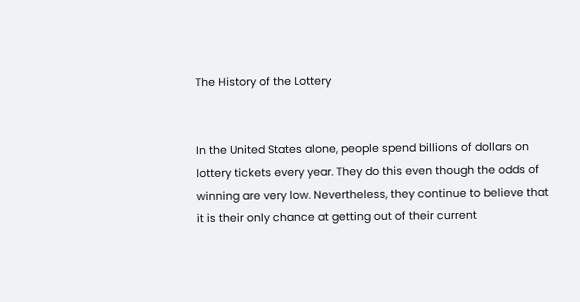The History of the Lottery


In the United States alone, people spend billions of dollars on lottery tickets every year. They do this even though the odds of winning are very low. Nevertheless, they continue to believe that it is their only chance at getting out of their current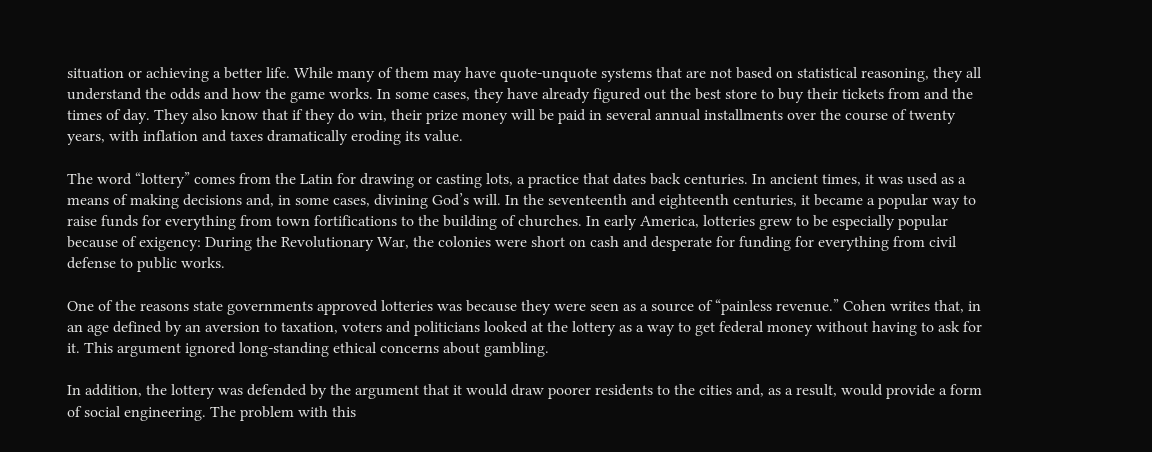situation or achieving a better life. While many of them may have quote-unquote systems that are not based on statistical reasoning, they all understand the odds and how the game works. In some cases, they have already figured out the best store to buy their tickets from and the times of day. They also know that if they do win, their prize money will be paid in several annual installments over the course of twenty years, with inflation and taxes dramatically eroding its value.

The word “lottery” comes from the Latin for drawing or casting lots, a practice that dates back centuries. In ancient times, it was used as a means of making decisions and, in some cases, divining God’s will. In the seventeenth and eighteenth centuries, it became a popular way to raise funds for everything from town fortifications to the building of churches. In early America, lotteries grew to be especially popular because of exigency: During the Revolutionary War, the colonies were short on cash and desperate for funding for everything from civil defense to public works.

One of the reasons state governments approved lotteries was because they were seen as a source of “painless revenue.” Cohen writes that, in an age defined by an aversion to taxation, voters and politicians looked at the lottery as a way to get federal money without having to ask for it. This argument ignored long-standing ethical concerns about gambling.

In addition, the lottery was defended by the argument that it would draw poorer residents to the cities and, as a result, would provide a form of social engineering. The problem with this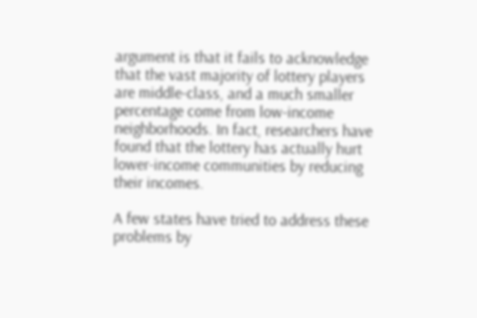argument is that it fails to acknowledge that the vast majority of lottery players are middle-class, and a much smaller percentage come from low-income neighborhoods. In fact, researchers have found that the lottery has actually hurt lower-income communities by reducing their incomes.

A few states have tried to address these problems by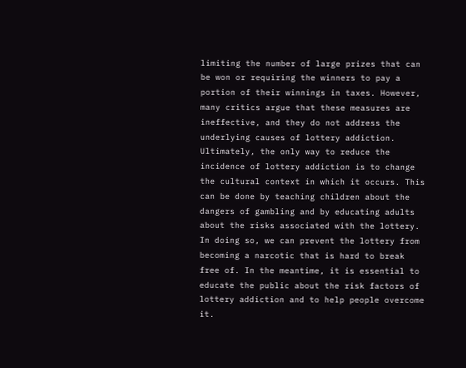limiting the number of large prizes that can be won or requiring the winners to pay a portion of their winnings in taxes. However, many critics argue that these measures are ineffective, and they do not address the underlying causes of lottery addiction. Ultimately, the only way to reduce the incidence of lottery addiction is to change the cultural context in which it occurs. This can be done by teaching children about the dangers of gambling and by educating adults about the risks associated with the lottery. In doing so, we can prevent the lottery from becoming a narcotic that is hard to break free of. In the meantime, it is essential to educate the public about the risk factors of lottery addiction and to help people overcome it.